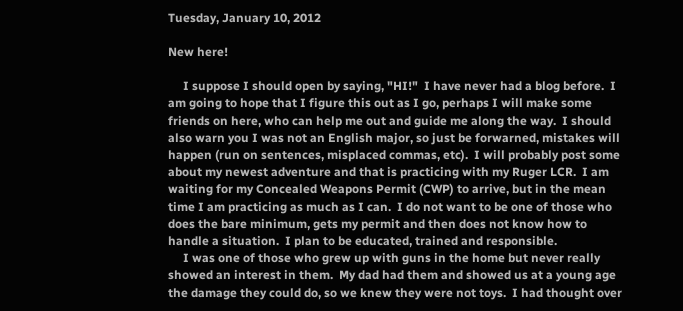Tuesday, January 10, 2012

New here!

     I suppose I should open by saying, "HI!"  I have never had a blog before.  I am going to hope that I figure this out as I go, perhaps I will make some friends on here, who can help me out and guide me along the way.  I should also warn you I was not an English major, so just be forwarned, mistakes will happen (run on sentences, misplaced commas, etc).  I will probably post some about my newest adventure and that is practicing with my Ruger LCR.  I am waiting for my Concealed Weapons Permit (CWP) to arrive, but in the mean time I am practicing as much as I can.  I do not want to be one of those who does the bare minimum, gets my permit and then does not know how to handle a situation.  I plan to be educated, trained and responsible.
     I was one of those who grew up with guns in the home but never really showed an interest in them.  My dad had them and showed us at a young age the damage they could do, so we knew they were not toys.  I had thought over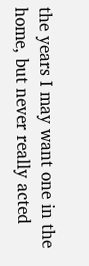the years I may want one in the home, but never really acted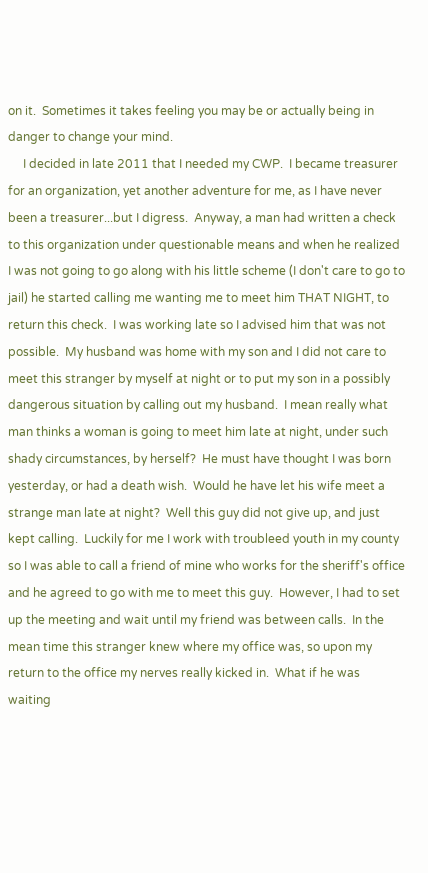on it.  Sometimes it takes feeling you may be or actually being in danger to change your mind.
     I decided in late 2011 that I needed my CWP.  I became treasurer for an organization, yet another adventure for me, as I have never been a treasurer...but I digress.  Anyway, a man had written a check to this organization under questionable means and when he realized I was not going to go along with his little scheme (I don't care to go to jail) he started calling me wanting me to meet him THAT NIGHT, to return this check.  I was working late so I advised him that was not possible.  My husband was home with my son and I did not care to meet this stranger by myself at night or to put my son in a possibly dangerous situation by calling out my husband.  I mean really what man thinks a woman is going to meet him late at night, under such shady circumstances, by herself?  He must have thought I was born yesterday, or had a death wish.  Would he have let his wife meet a strange man late at night?  Well this guy did not give up, and just kept calling.  Luckily for me I work with troubleed youth in my county so I was able to call a friend of mine who works for the sheriff's office and he agreed to go with me to meet this guy.  However, I had to set up the meeting and wait until my friend was between calls.  In the mean time this stranger knew where my office was, so upon my return to the office my nerves really kicked in.  What if he was waiting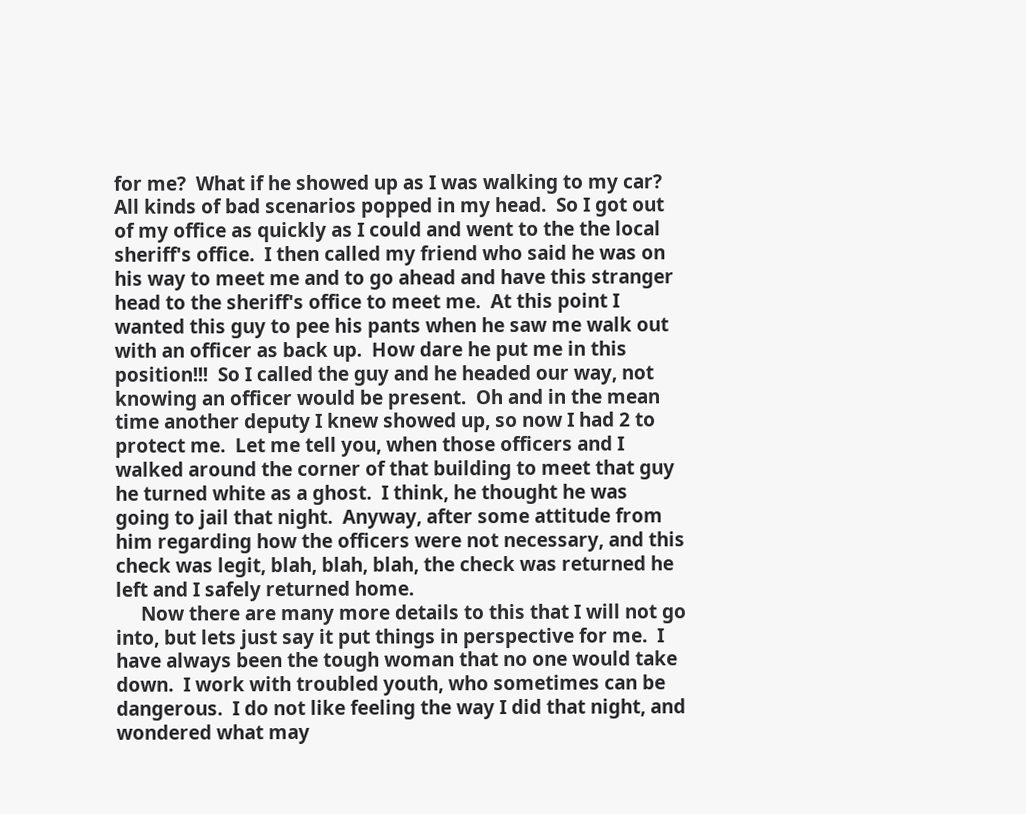for me?  What if he showed up as I was walking to my car?  All kinds of bad scenarios popped in my head.  So I got out of my office as quickly as I could and went to the the local sheriff's office.  I then called my friend who said he was on his way to meet me and to go ahead and have this stranger head to the sheriff's office to meet me.  At this point I wanted this guy to pee his pants when he saw me walk out with an officer as back up.  How dare he put me in this position!!!  So I called the guy and he headed our way, not knowing an officer would be present.  Oh and in the mean time another deputy I knew showed up, so now I had 2 to protect me.  Let me tell you, when those officers and I walked around the corner of that building to meet that guy he turned white as a ghost.  I think, he thought he was going to jail that night.  Anyway, after some attitude from him regarding how the officers were not necessary, and this check was legit, blah, blah, blah, the check was returned he left and I safely returned home.
     Now there are many more details to this that I will not go into, but lets just say it put things in perspective for me.  I have always been the tough woman that no one would take down.  I work with troubled youth, who sometimes can be dangerous.  I do not like feeling the way I did that night, and wondered what may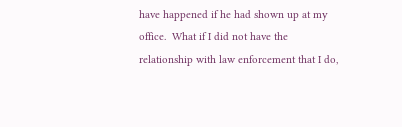have happened if he had shown up at my office.  What if I did not have the relationship with law enforcement that I do,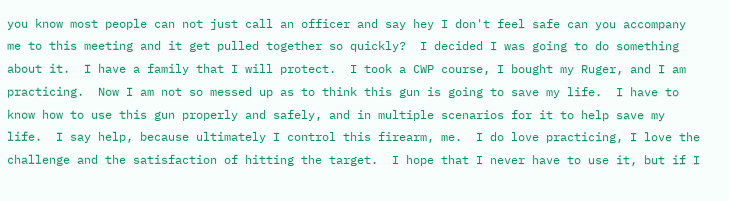you know most people can not just call an officer and say hey I don't feel safe can you accompany me to this meeting and it get pulled together so quickly?  I decided I was going to do something about it.  I have a family that I will protect.  I took a CWP course, I bought my Ruger, and I am practicing.  Now I am not so messed up as to think this gun is going to save my life.  I have to know how to use this gun properly and safely, and in multiple scenarios for it to help save my life.  I say help, because ultimately I control this firearm, me.  I do love practicing, I love the challenge and the satisfaction of hitting the target.  I hope that I never have to use it, but if I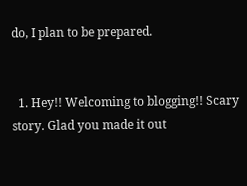do, I plan to be prepared.


  1. Hey!! Welcoming to blogging!! Scary story. Glad you made it out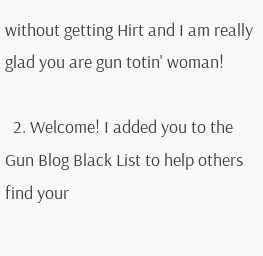without getting Hirt and I am really glad you are gun totin' woman!

  2. Welcome! I added you to the Gun Blog Black List to help others find your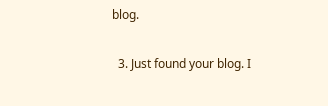blog.

  3. Just found your blog. I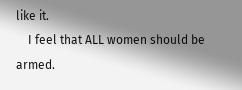like it.
    I feel that ALL women should be armed.